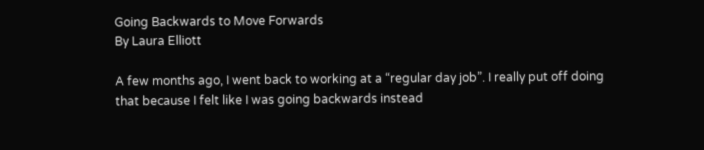Going Backwards to Move Forwards
By Laura Elliott

A few months ago, I went back to working at a “regular day job”. I really put off doing that because I felt like I was going backwards instead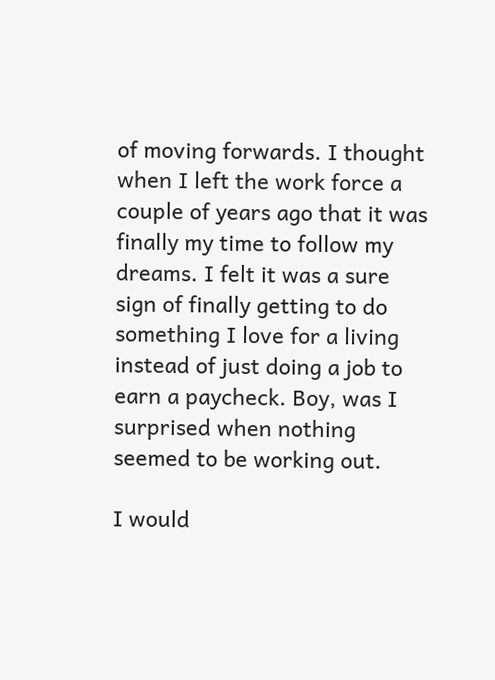of moving forwards. I thought when I left the work force a couple of years ago that it was finally my time to follow my dreams. I felt it was a sure sign of finally getting to do something I love for a living instead of just doing a job to earn a paycheck. Boy, was I surprised when nothing seemed to be working out.

I would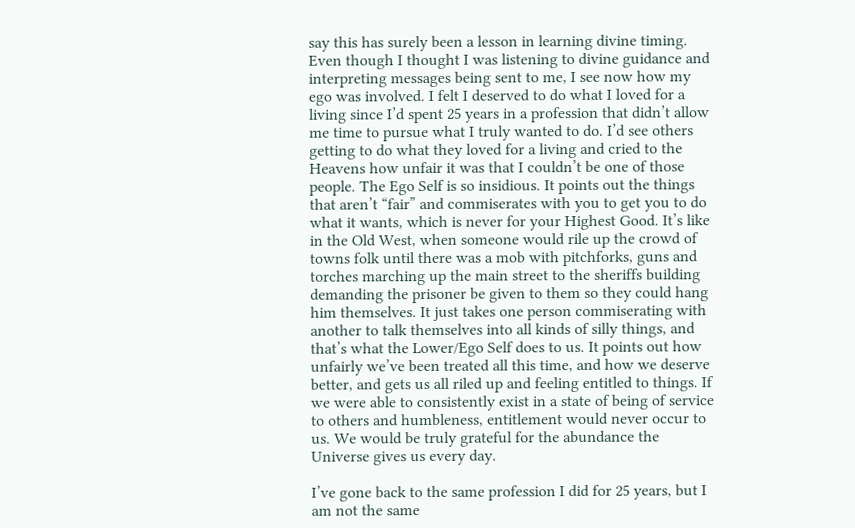say this has surely been a lesson in learning divine timing. Even though I thought I was listening to divine guidance and interpreting messages being sent to me, I see now how my ego was involved. I felt I deserved to do what I loved for a living since I’d spent 25 years in a profession that didn’t allow me time to pursue what I truly wanted to do. I’d see others getting to do what they loved for a living and cried to the Heavens how unfair it was that I couldn’t be one of those people. The Ego Self is so insidious. It points out the things that aren’t “fair” and commiserates with you to get you to do what it wants, which is never for your Highest Good. It’s like in the Old West, when someone would rile up the crowd of towns folk until there was a mob with pitchforks, guns and torches marching up the main street to the sheriffs building demanding the prisoner be given to them so they could hang him themselves. It just takes one person commiserating with another to talk themselves into all kinds of silly things, and that’s what the Lower/Ego Self does to us. It points out how unfairly we’ve been treated all this time, and how we deserve better, and gets us all riled up and feeling entitled to things. If we were able to consistently exist in a state of being of service to others and humbleness, entitlement would never occur to us. We would be truly grateful for the abundance the Universe gives us every day.

I’ve gone back to the same profession I did for 25 years, but I am not the same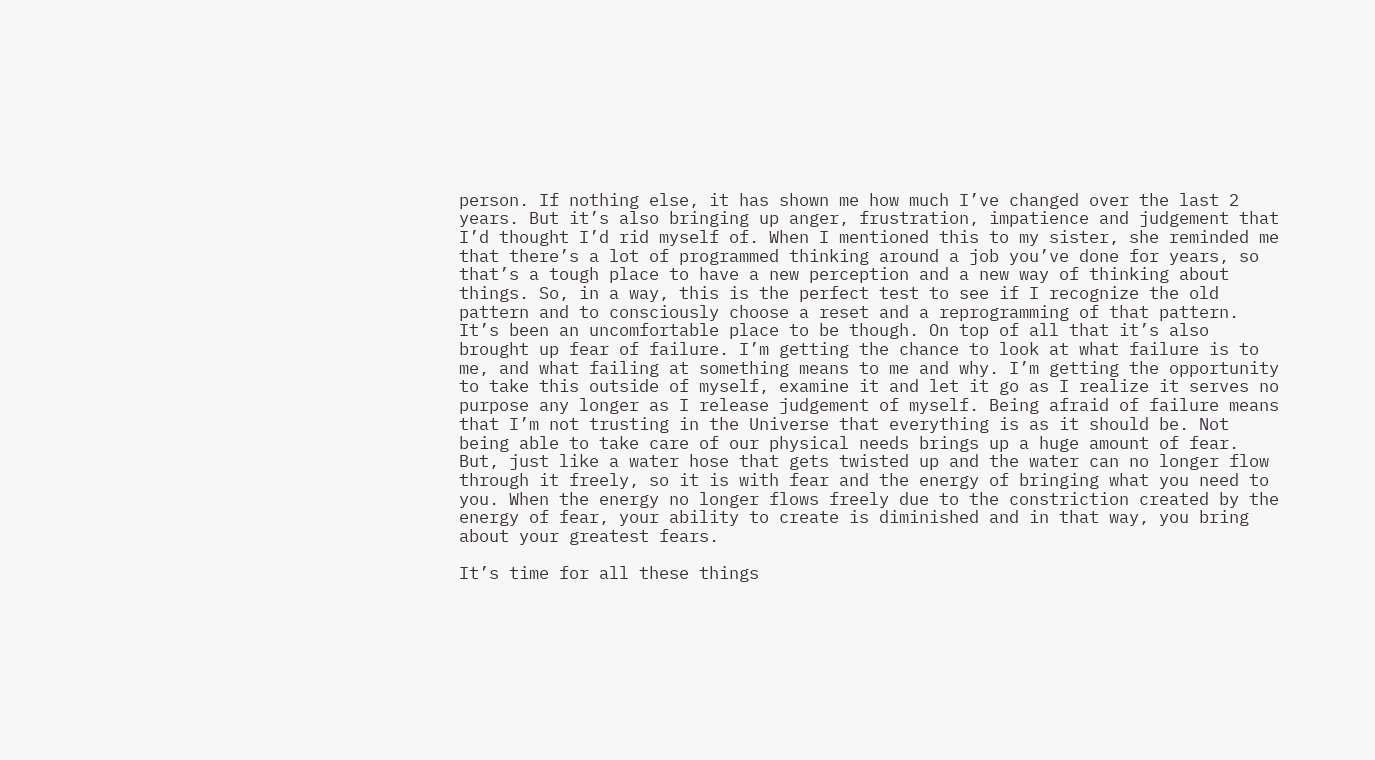person. If nothing else, it has shown me how much I’ve changed over the last 2 years. But it’s also bringing up anger, frustration, impatience and judgement that I’d thought I’d rid myself of. When I mentioned this to my sister, she reminded me that there’s a lot of programmed thinking around a job you’ve done for years, so that’s a tough place to have a new perception and a new way of thinking about things. So, in a way, this is the perfect test to see if I recognize the old pattern and to consciously choose a reset and a reprogramming of that pattern. It’s been an uncomfortable place to be though. On top of all that it’s also brought up fear of failure. I’m getting the chance to look at what failure is to me, and what failing at something means to me and why. I’m getting the opportunity to take this outside of myself, examine it and let it go as I realize it serves no purpose any longer as I release judgement of myself. Being afraid of failure means that I’m not trusting in the Universe that everything is as it should be. Not being able to take care of our physical needs brings up a huge amount of fear. But, just like a water hose that gets twisted up and the water can no longer flow through it freely, so it is with fear and the energy of bringing what you need to you. When the energy no longer flows freely due to the constriction created by the energy of fear, your ability to create is diminished and in that way, you bring about your greatest fears.

It’s time for all these things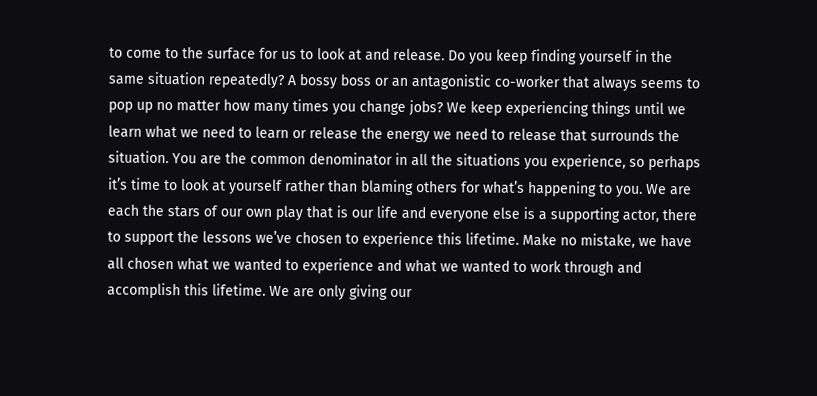to come to the surface for us to look at and release. Do you keep finding yourself in the same situation repeatedly? A bossy boss or an antagonistic co-worker that always seems to pop up no matter how many times you change jobs? We keep experiencing things until we learn what we need to learn or release the energy we need to release that surrounds the situation. You are the common denominator in all the situations you experience, so perhaps it’s time to look at yourself rather than blaming others for what’s happening to you. We are each the stars of our own play that is our life and everyone else is a supporting actor, there to support the lessons we’ve chosen to experience this lifetime. Make no mistake, we have all chosen what we wanted to experience and what we wanted to work through and accomplish this lifetime. We are only giving our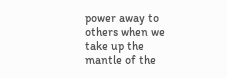power away to others when we take up the mantle of the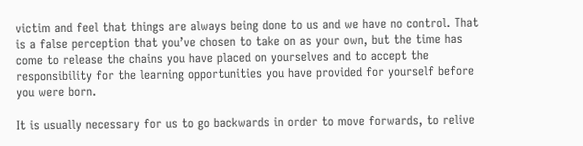victim and feel that things are always being done to us and we have no control. That is a false perception that you’ve chosen to take on as your own, but the time has come to release the chains you have placed on yourselves and to accept the responsibility for the learning opportunities you have provided for yourself before you were born.

It is usually necessary for us to go backwards in order to move forwards, to relive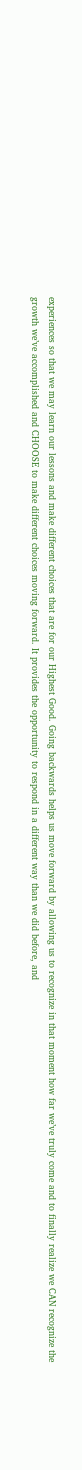experiences so that we may learn our lessons and make different choices that are for our Highest Good. Going backwards helps us move forward by allowing us to recognize in that moment how far we’ve truly come and to finally realize we CAN recognize the growth we’ve accomplished and CHOOSE to make different choices moving forward. It provides the opportunity to respond in a different way than we did before, and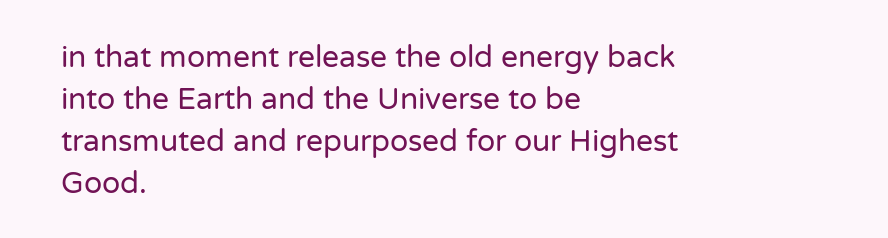in that moment release the old energy back into the Earth and the Universe to be transmuted and repurposed for our Highest Good.